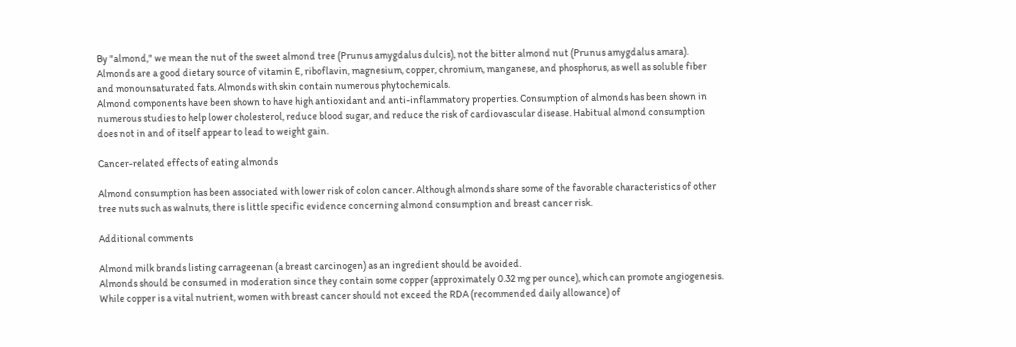By "almond," we mean the nut of the sweet almond tree (Prunus amygdalus dulcis), not the bitter almond nut (Prunus amygdalus amara). Almonds are a good dietary source of vitamin E, riboflavin, magnesium, copper, chromium, manganese, and phosphorus, as well as soluble fiber and monounsaturated fats. Almonds with skin contain numerous phytochemicals.
Almond components have been shown to have high antioxidant and anti-inflammatory properties. Consumption of almonds has been shown in numerous studies to help lower cholesterol, reduce blood sugar, and reduce the risk of cardiovascular disease. Habitual almond consumption does not in and of itself appear to lead to weight gain.

Cancer-related effects of eating almonds

Almond consumption has been associated with lower risk of colon cancer. Although almonds share some of the favorable characteristics of other tree nuts such as walnuts, there is little specific evidence concerning almond consumption and breast cancer risk.

Additional comments

Almond milk brands listing carrageenan (a breast carcinogen) as an ingredient should be avoided.
Almonds should be consumed in moderation since they contain some copper (approximately 0.32 mg per ounce), which can promote angiogenesis. While copper is a vital nutrient, women with breast cancer should not exceed the RDA (recommended daily allowance) of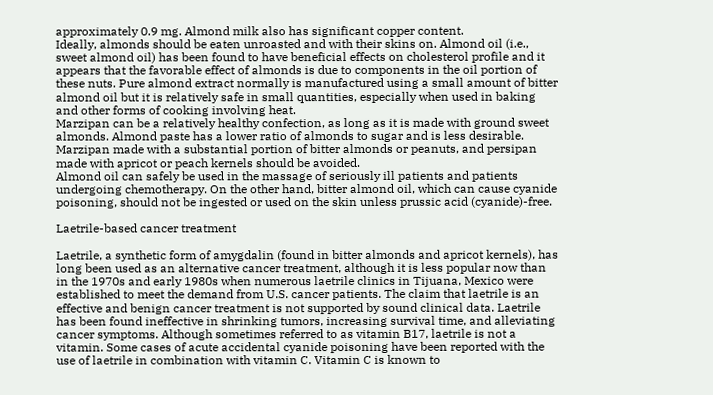approximately 0.9 mg. Almond milk also has significant copper content.
Ideally, almonds should be eaten unroasted and with their skins on. Almond oil (i.e., sweet almond oil) has been found to have beneficial effects on cholesterol profile and it appears that the favorable effect of almonds is due to components in the oil portion of these nuts. Pure almond extract normally is manufactured using a small amount of bitter almond oil but it is relatively safe in small quantities, especially when used in baking and other forms of cooking involving heat.
Marzipan can be a relatively healthy confection, as long as it is made with ground sweet almonds. Almond paste has a lower ratio of almonds to sugar and is less desirable. Marzipan made with a substantial portion of bitter almonds or peanuts, and persipan made with apricot or peach kernels should be avoided.
Almond oil can safely be used in the massage of seriously ill patients and patients undergoing chemotherapy. On the other hand, bitter almond oil, which can cause cyanide poisoning, should not be ingested or used on the skin unless prussic acid (cyanide)-free.

Laetrile-based cancer treatment

Laetrile, a synthetic form of amygdalin (found in bitter almonds and apricot kernels), has long been used as an alternative cancer treatment, although it is less popular now than in the 1970s and early 1980s when numerous laetrile clinics in Tijuana, Mexico were established to meet the demand from U.S. cancer patients. The claim that laetrile is an effective and benign cancer treatment is not supported by sound clinical data. Laetrile has been found ineffective in shrinking tumors, increasing survival time, and alleviating cancer symptoms. Although sometimes referred to as vitamin B17, laetrile is not a vitamin. Some cases of acute accidental cyanide poisoning have been reported with the use of laetrile in combination with vitamin C. Vitamin C is known to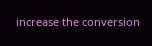increase the conversion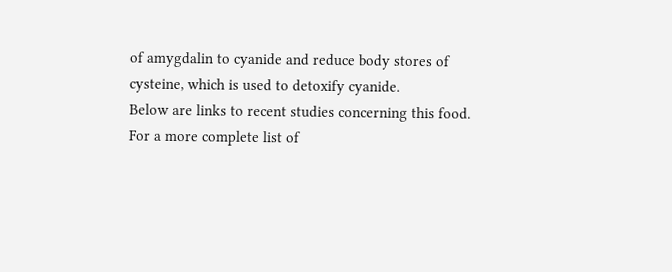of amygdalin to cyanide and reduce body stores of cysteine, which is used to detoxify cyanide.
Below are links to recent studies concerning this food. For a more complete list of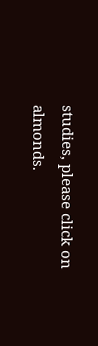studies, please click on almonds.